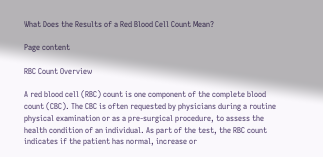What Does the Results of a Red Blood Cell Count Mean?

Page content

RBC Count Overview

A red blood cell (RBC) count is one component of the complete blood count (CBC). The CBC is often requested by physicians during a routine physical examination or as a pre-surgical procedure, to assess the health condition of an individual. As part of the test, the RBC count indicates if the patient has normal, increase or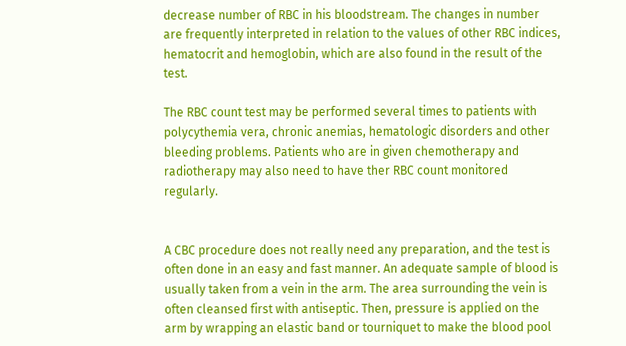decrease number of RBC in his bloodstream. The changes in number are frequently interpreted in relation to the values of other RBC indices, hematocrit and hemoglobin, which are also found in the result of the test.

The RBC count test may be performed several times to patients with polycythemia vera, chronic anemias, hematologic disorders and other bleeding problems. Patients who are in given chemotherapy and radiotherapy may also need to have ther RBC count monitored regularly.


A CBC procedure does not really need any preparation, and the test is often done in an easy and fast manner. An adequate sample of blood is usually taken from a vein in the arm. The area surrounding the vein is often cleansed first with antiseptic. Then, pressure is applied on the arm by wrapping an elastic band or tourniquet to make the blood pool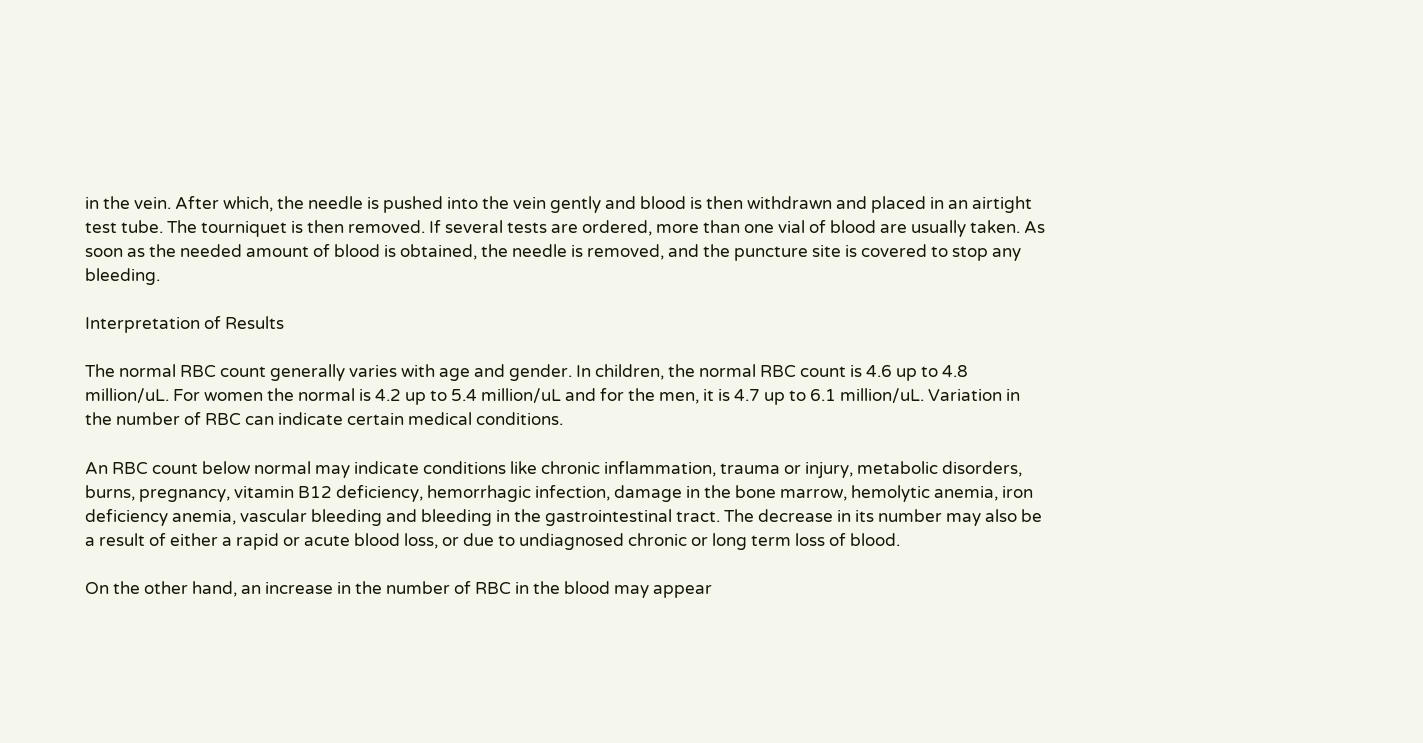in the vein. After which, the needle is pushed into the vein gently and blood is then withdrawn and placed in an airtight test tube. The tourniquet is then removed. If several tests are ordered, more than one vial of blood are usually taken. As soon as the needed amount of blood is obtained, the needle is removed, and the puncture site is covered to stop any bleeding.

Interpretation of Results

The normal RBC count generally varies with age and gender. In children, the normal RBC count is 4.6 up to 4.8 million/uL. For women the normal is 4.2 up to 5.4 million/uL and for the men, it is 4.7 up to 6.1 million/uL. Variation in the number of RBC can indicate certain medical conditions.

An RBC count below normal may indicate conditions like chronic inflammation, trauma or injury, metabolic disorders, burns, pregnancy, vitamin B12 deficiency, hemorrhagic infection, damage in the bone marrow, hemolytic anemia, iron deficiency anemia, vascular bleeding and bleeding in the gastrointestinal tract. The decrease in its number may also be a result of either a rapid or acute blood loss, or due to undiagnosed chronic or long term loss of blood.

On the other hand, an increase in the number of RBC in the blood may appear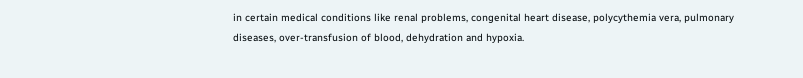in certain medical conditions like renal problems, congenital heart disease, polycythemia vera, pulmonary diseases, over-transfusion of blood, dehydration and hypoxia.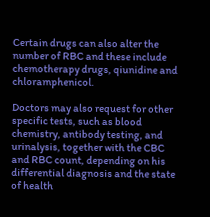Certain drugs can also alter the number of RBC and these include chemotherapy drugs, qiunidine and chloramphenicol.

Doctors may also request for other specific tests, such as blood chemistry, antibody testing, and urinalysis, together with the CBC and RBC count, depending on his differential diagnosis and the state of health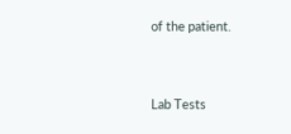of the patient.


Lab Tests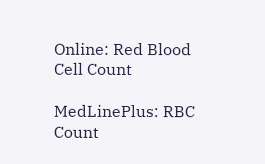Online: Red Blood Cell Count

MedLinePlus: RBC Count